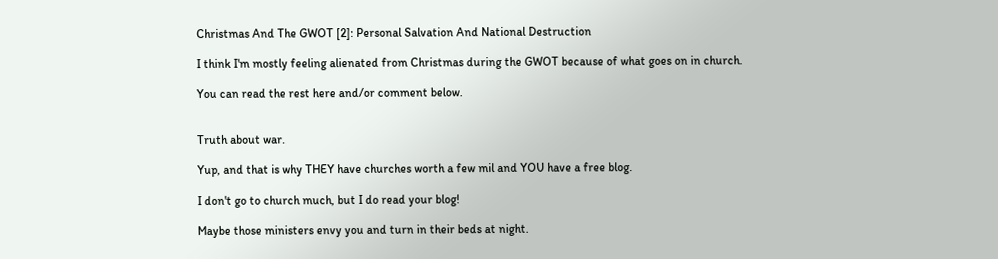Christmas And The GWOT [2]: Personal Salvation And National Destruction

I think I'm mostly feeling alienated from Christmas during the GWOT because of what goes on in church.

You can read the rest here and/or comment below.


Truth about war.

Yup, and that is why THEY have churches worth a few mil and YOU have a free blog.

I don't go to church much, but I do read your blog!

Maybe those ministers envy you and turn in their beds at night.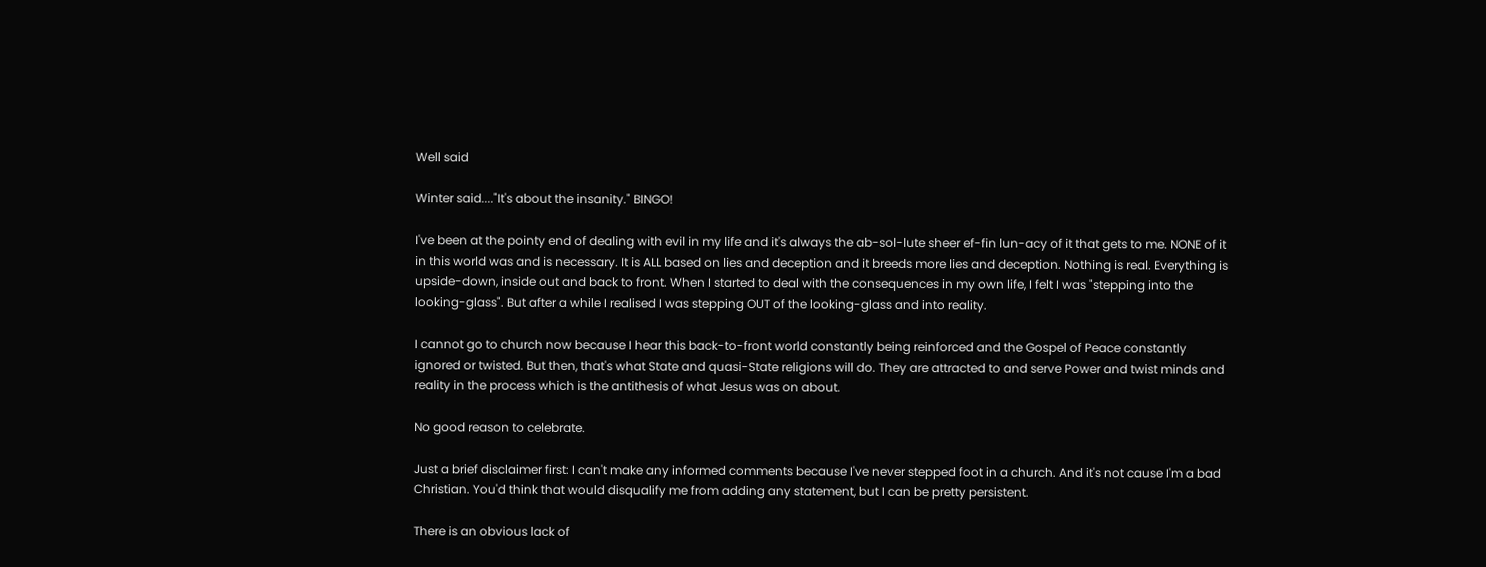Well said

Winter said...."It's about the insanity." BINGO!

I've been at the pointy end of dealing with evil in my life and it's always the ab-sol-lute sheer ef-fin lun-acy of it that gets to me. NONE of it in this world was and is necessary. It is ALL based on lies and deception and it breeds more lies and deception. Nothing is real. Everything is upside-down, inside out and back to front. When I started to deal with the consequences in my own life, I felt I was "stepping into the looking-glass". But after a while I realised I was stepping OUT of the looking-glass and into reality.

I cannot go to church now because I hear this back-to-front world constantly being reinforced and the Gospel of Peace constantly ignored or twisted. But then, that's what State and quasi-State religions will do. They are attracted to and serve Power and twist minds and reality in the process which is the antithesis of what Jesus was on about.

No good reason to celebrate.

Just a brief disclaimer first: I can't make any informed comments because I've never stepped foot in a church. And it's not cause I'm a bad Christian. You'd think that would disqualify me from adding any statement, but I can be pretty persistent.

There is an obvious lack of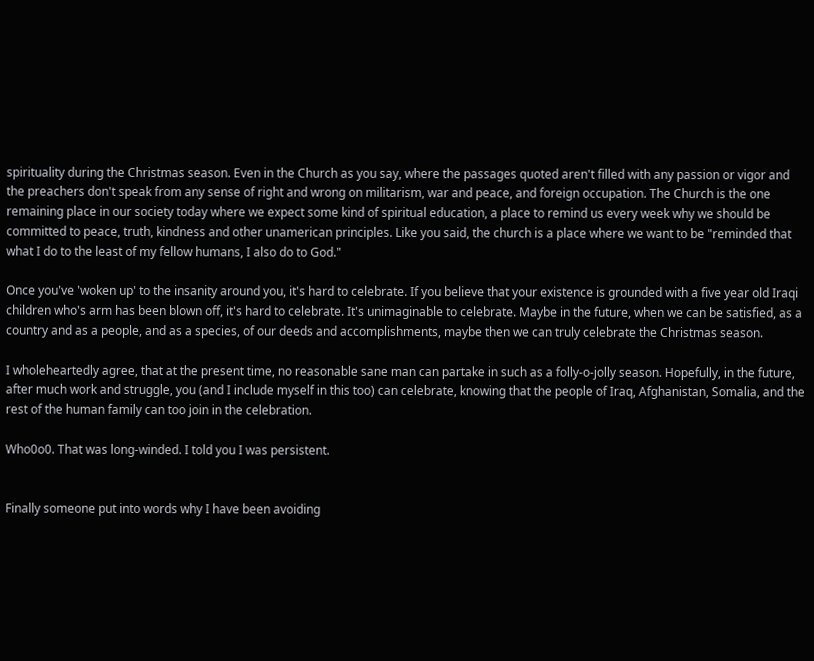spirituality during the Christmas season. Even in the Church as you say, where the passages quoted aren't filled with any passion or vigor and the preachers don't speak from any sense of right and wrong on militarism, war and peace, and foreign occupation. The Church is the one remaining place in our society today where we expect some kind of spiritual education, a place to remind us every week why we should be committed to peace, truth, kindness and other unamerican principles. Like you said, the church is a place where we want to be "reminded that what I do to the least of my fellow humans, I also do to God."

Once you've 'woken up' to the insanity around you, it's hard to celebrate. If you believe that your existence is grounded with a five year old Iraqi children who's arm has been blown off, it's hard to celebrate. It's unimaginable to celebrate. Maybe in the future, when we can be satisfied, as a country and as a people, and as a species, of our deeds and accomplishments, maybe then we can truly celebrate the Christmas season.

I wholeheartedly agree, that at the present time, no reasonable sane man can partake in such as a folly-o-jolly season. Hopefully, in the future, after much work and struggle, you (and I include myself in this too) can celebrate, knowing that the people of Iraq, Afghanistan, Somalia, and the rest of the human family can too join in the celebration.

Who0o0. That was long-winded. I told you I was persistent.


Finally someone put into words why I have been avoiding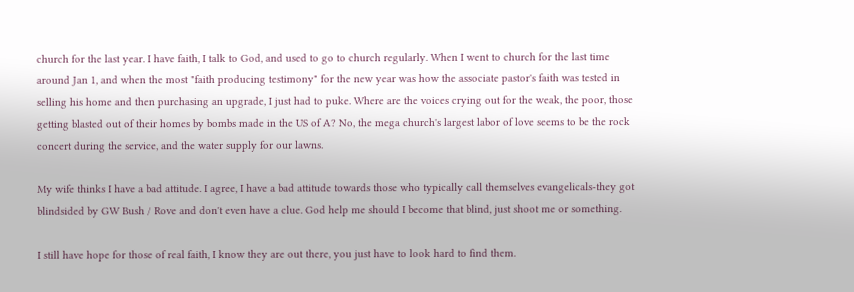church for the last year. I have faith, I talk to God, and used to go to church regularly. When I went to church for the last time around Jan 1, and when the most "faith producing testimony" for the new year was how the associate pastor's faith was tested in selling his home and then purchasing an upgrade, I just had to puke. Where are the voices crying out for the weak, the poor, those getting blasted out of their homes by bombs made in the US of A? No, the mega church's largest labor of love seems to be the rock concert during the service, and the water supply for our lawns.

My wife thinks I have a bad attitude. I agree, I have a bad attitude towards those who typically call themselves evangelicals-they got blindsided by GW Bush / Rove and don't even have a clue. God help me should I become that blind, just shoot me or something.

I still have hope for those of real faith, I know they are out there, you just have to look hard to find them.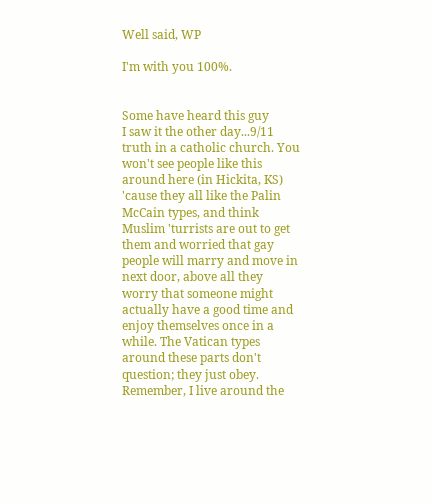Well said, WP

I'm with you 100%.


Some have heard this guy
I saw it the other day...9/11 truth in a catholic church. You won't see people like this around here (in Hickita, KS) 'cause they all like the Palin McCain types, and think Muslim 'turrists are out to get them and worried that gay people will marry and move in next door, above all they worry that someone might actually have a good time and enjoy themselves once in a while. The Vatican types around these parts don't question; they just obey. Remember, I live around the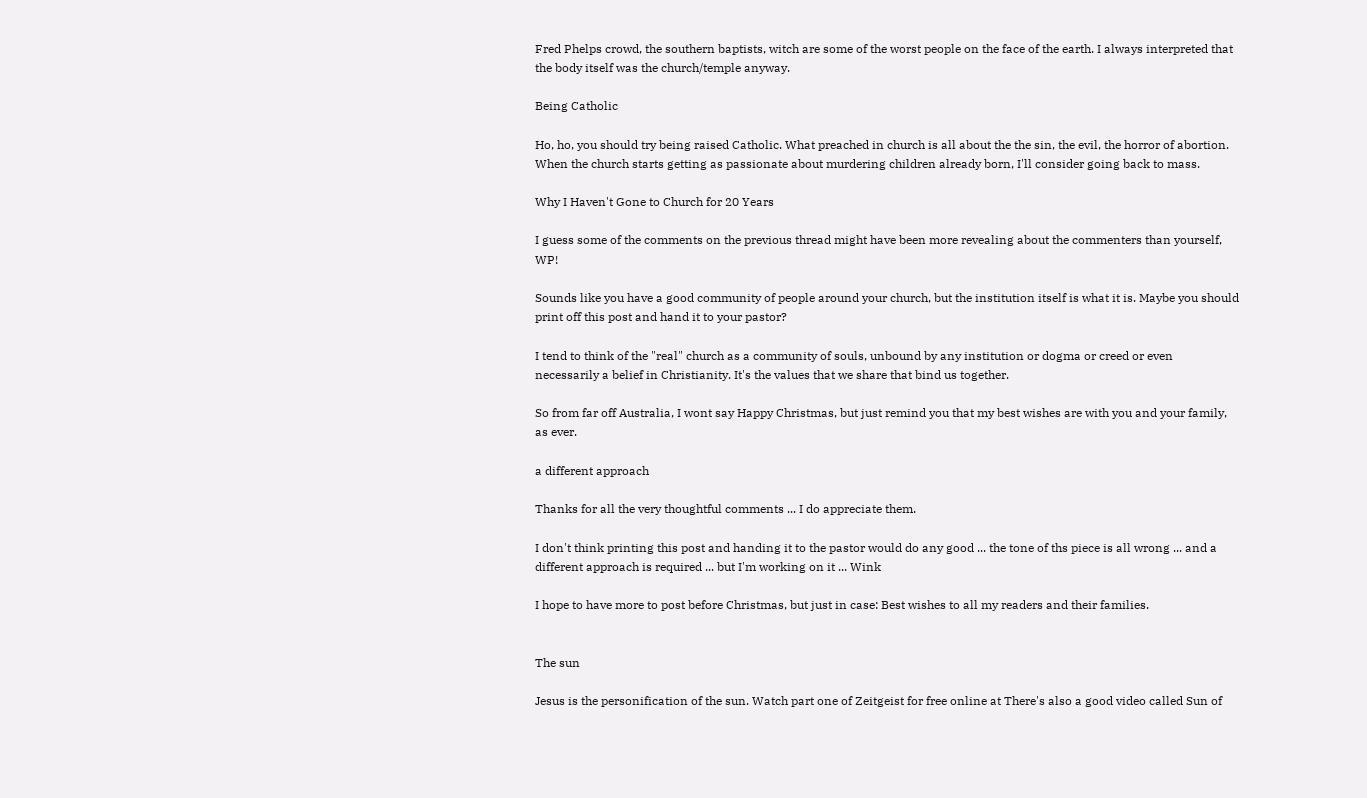Fred Phelps crowd, the southern baptists, witch are some of the worst people on the face of the earth. I always interpreted that the body itself was the church/temple anyway.

Being Catholic

Ho, ho, you should try being raised Catholic. What preached in church is all about the the sin, the evil, the horror of abortion. When the church starts getting as passionate about murdering children already born, I'll consider going back to mass.

Why I Haven't Gone to Church for 20 Years

I guess some of the comments on the previous thread might have been more revealing about the commenters than yourself, WP!

Sounds like you have a good community of people around your church, but the institution itself is what it is. Maybe you should print off this post and hand it to your pastor?

I tend to think of the "real" church as a community of souls, unbound by any institution or dogma or creed or even necessarily a belief in Christianity. It's the values that we share that bind us together.

So from far off Australia, I wont say Happy Christmas, but just remind you that my best wishes are with you and your family, as ever.

a different approach

Thanks for all the very thoughtful comments ... I do appreciate them.

I don't think printing this post and handing it to the pastor would do any good ... the tone of ths piece is all wrong ... and a different approach is required ... but I'm working on it ... Wink

I hope to have more to post before Christmas, but just in case: Best wishes to all my readers and their families.


The sun

Jesus is the personification of the sun. Watch part one of Zeitgeist for free online at There's also a good video called Sun of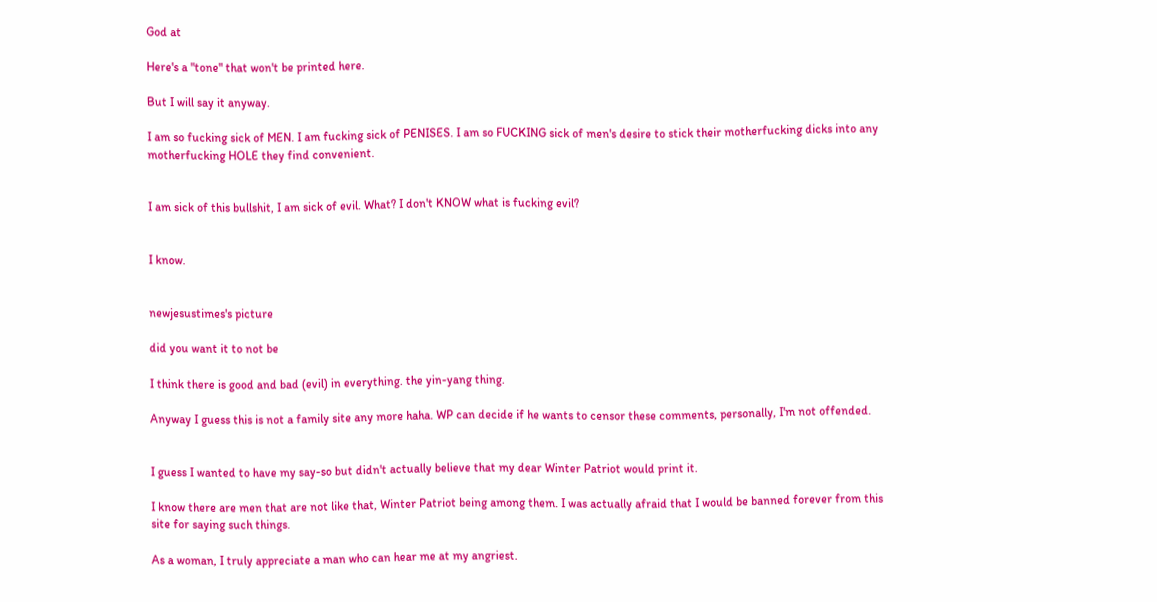God at

Here's a "tone" that won't be printed here.

But I will say it anyway.

I am so fucking sick of MEN. I am fucking sick of PENISES. I am so FUCKING sick of men's desire to stick their motherfucking dicks into any motherfucking HOLE they find convenient.


I am sick of this bullshit, I am sick of evil. What? I don't KNOW what is fucking evil?


I know.


newjesustimes's picture

did you want it to not be

I think there is good and bad (evil) in everything. the yin-yang thing.

Anyway I guess this is not a family site any more haha. WP can decide if he wants to censor these comments, personally, I'm not offended.


I guess I wanted to have my say-so but didn't actually believe that my dear Winter Patriot would print it.

I know there are men that are not like that, Winter Patriot being among them. I was actually afraid that I would be banned forever from this site for saying such things.

As a woman, I truly appreciate a man who can hear me at my angriest.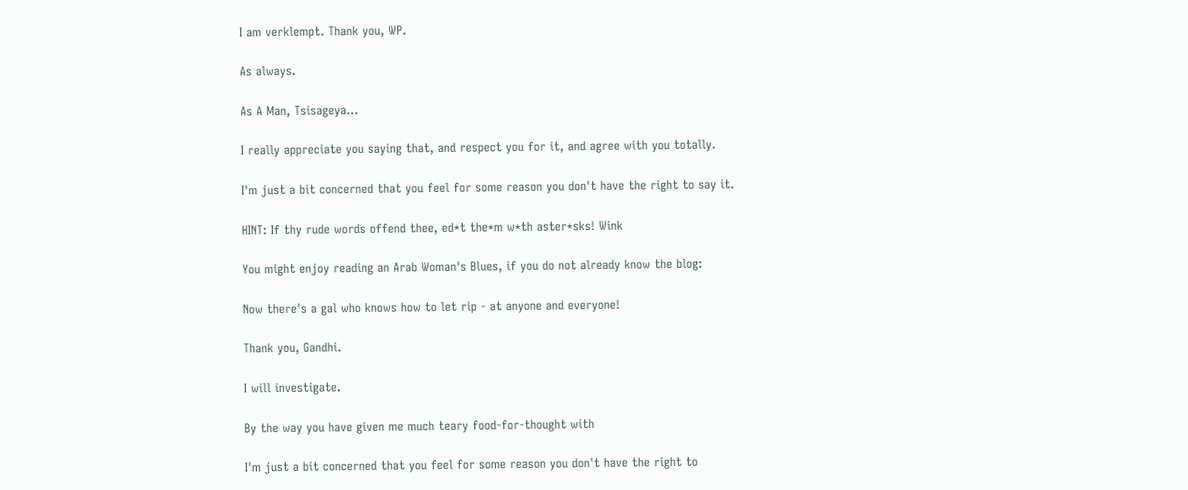I am verklempt. Thank you, WP.

As always.

As A Man, Tsisageya...

I really appreciate you saying that, and respect you for it, and agree with you totally.

I'm just a bit concerned that you feel for some reason you don't have the right to say it.

HINT: If thy rude words offend thee, ed*t the*m w*th aster*sks! Wink

You might enjoy reading an Arab Woman's Blues, if you do not already know the blog:

Now there's a gal who knows how to let rip - at anyone and everyone!

Thank you, Gandhi.

I will investigate.

By the way you have given me much teary food-for-thought with

I'm just a bit concerned that you feel for some reason you don't have the right to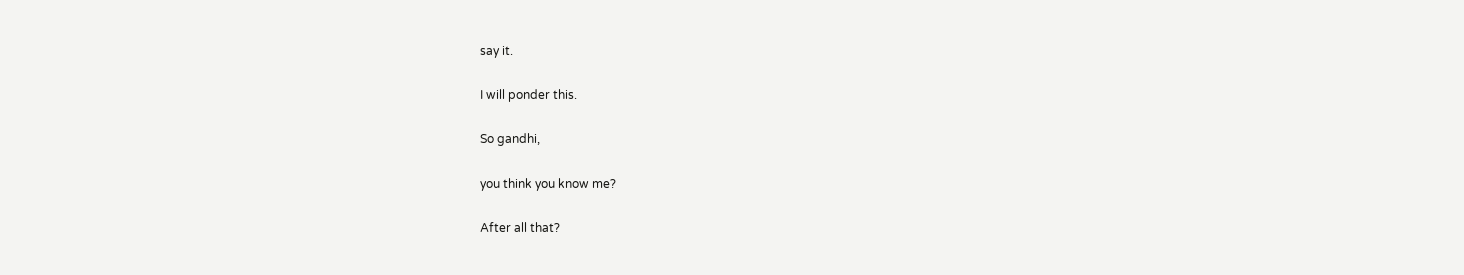say it.

I will ponder this.

So gandhi,

you think you know me?

After all that?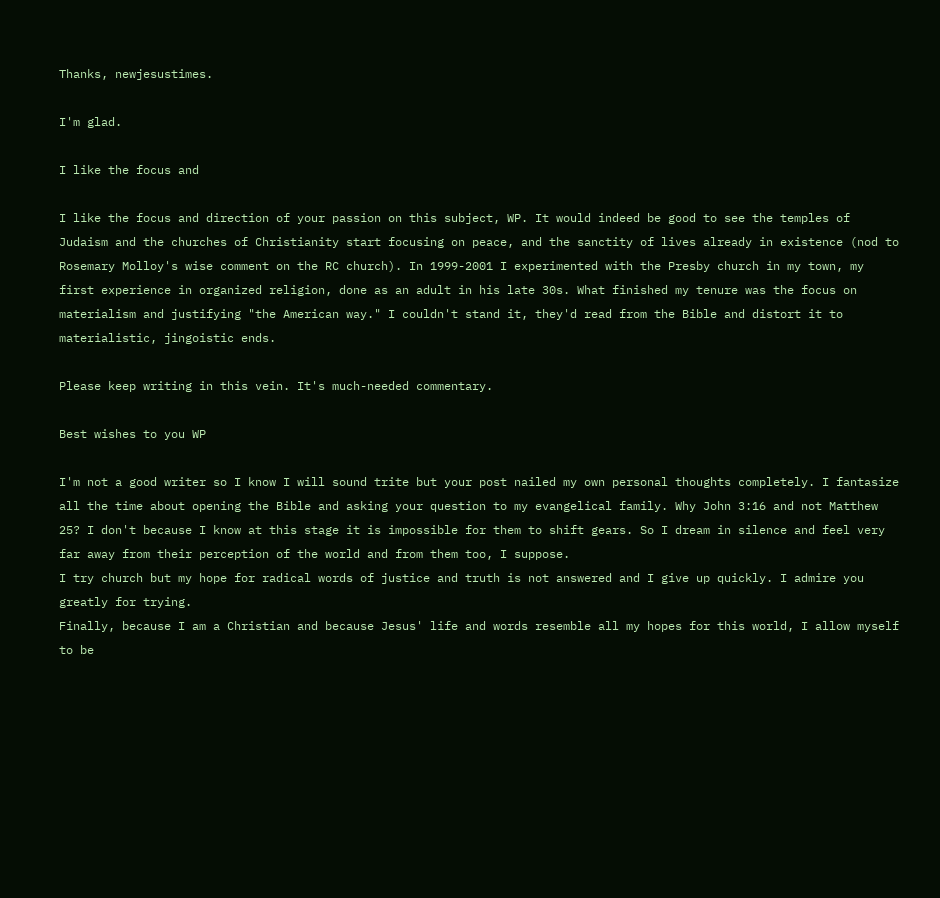Thanks, newjesustimes.

I'm glad.

I like the focus and

I like the focus and direction of your passion on this subject, WP. It would indeed be good to see the temples of Judaism and the churches of Christianity start focusing on peace, and the sanctity of lives already in existence (nod to Rosemary Molloy's wise comment on the RC church). In 1999-2001 I experimented with the Presby church in my town, my first experience in organized religion, done as an adult in his late 30s. What finished my tenure was the focus on materialism and justifying "the American way." I couldn't stand it, they'd read from the Bible and distort it to materialistic, jingoistic ends.

Please keep writing in this vein. It's much-needed commentary.

Best wishes to you WP

I'm not a good writer so I know I will sound trite but your post nailed my own personal thoughts completely. I fantasize all the time about opening the Bible and asking your question to my evangelical family. Why John 3:16 and not Matthew 25? I don't because I know at this stage it is impossible for them to shift gears. So I dream in silence and feel very far away from their perception of the world and from them too, I suppose.
I try church but my hope for radical words of justice and truth is not answered and I give up quickly. I admire you greatly for trying.
Finally, because I am a Christian and because Jesus' life and words resemble all my hopes for this world, I allow myself to be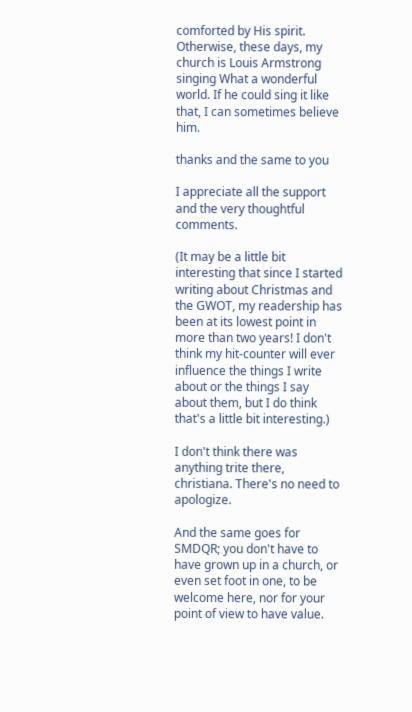comforted by His spirit. Otherwise, these days, my church is Louis Armstrong singing What a wonderful world. If he could sing it like that, I can sometimes believe him.

thanks and the same to you

I appreciate all the support and the very thoughtful comments.

(It may be a little bit interesting that since I started writing about Christmas and the GWOT, my readership has been at its lowest point in more than two years! I don't think my hit-counter will ever influence the things I write about or the things I say about them, but I do think that's a little bit interesting.)

I don't think there was anything trite there, christiana. There's no need to apologize.

And the same goes for SMDQR; you don't have to have grown up in a church, or even set foot in one, to be welcome here, nor for your point of view to have value.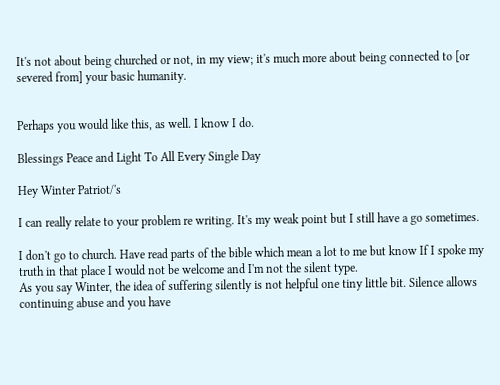It's not about being churched or not, in my view; it's much more about being connected to [or severed from] your basic humanity.


Perhaps you would like this, as well. I know I do.

Blessings Peace and Light To All Every Single Day

Hey Winter Patriot/'s

I can really relate to your problem re writing. It's my weak point but I still have a go sometimes.

I don't go to church. Have read parts of the bible which mean a lot to me but know If I spoke my truth in that place I would not be welcome and I'm not the silent type.
As you say Winter, the idea of suffering silently is not helpful one tiny little bit. Silence allows continuing abuse and you have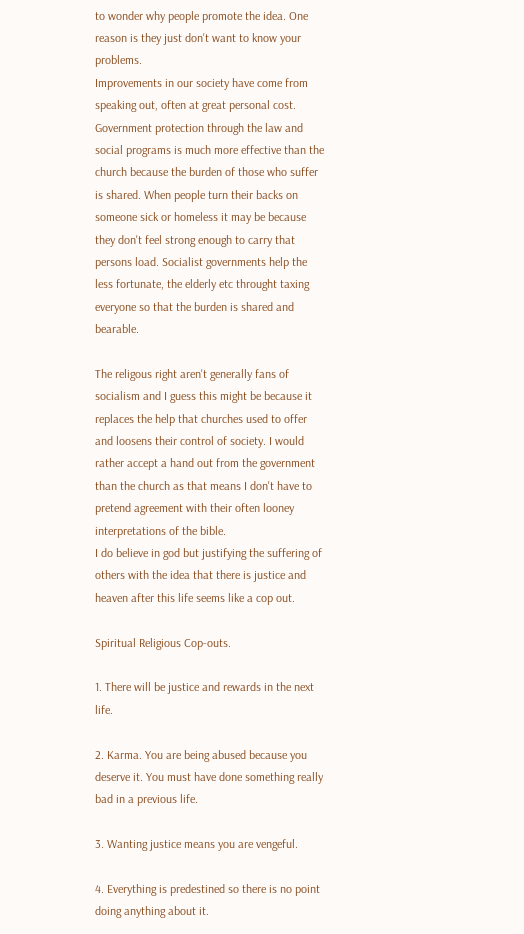to wonder why people promote the idea. One reason is they just don't want to know your problems.
Improvements in our society have come from speaking out, often at great personal cost. Government protection through the law and social programs is much more effective than the church because the burden of those who suffer is shared. When people turn their backs on someone sick or homeless it may be because they don't feel strong enough to carry that persons load. Socialist governments help the less fortunate, the elderly etc throught taxing everyone so that the burden is shared and bearable.

The religous right aren't generally fans of socialism and I guess this might be because it replaces the help that churches used to offer and loosens their control of society. I would rather accept a hand out from the government than the church as that means I don't have to pretend agreement with their often looney interpretations of the bible.
I do believe in god but justifying the suffering of others with the idea that there is justice and heaven after this life seems like a cop out.

Spiritual Religious Cop-outs.

1. There will be justice and rewards in the next life.

2. Karma. You are being abused because you deserve it. You must have done something really bad in a previous life.

3. Wanting justice means you are vengeful.

4. Everything is predestined so there is no point doing anything about it.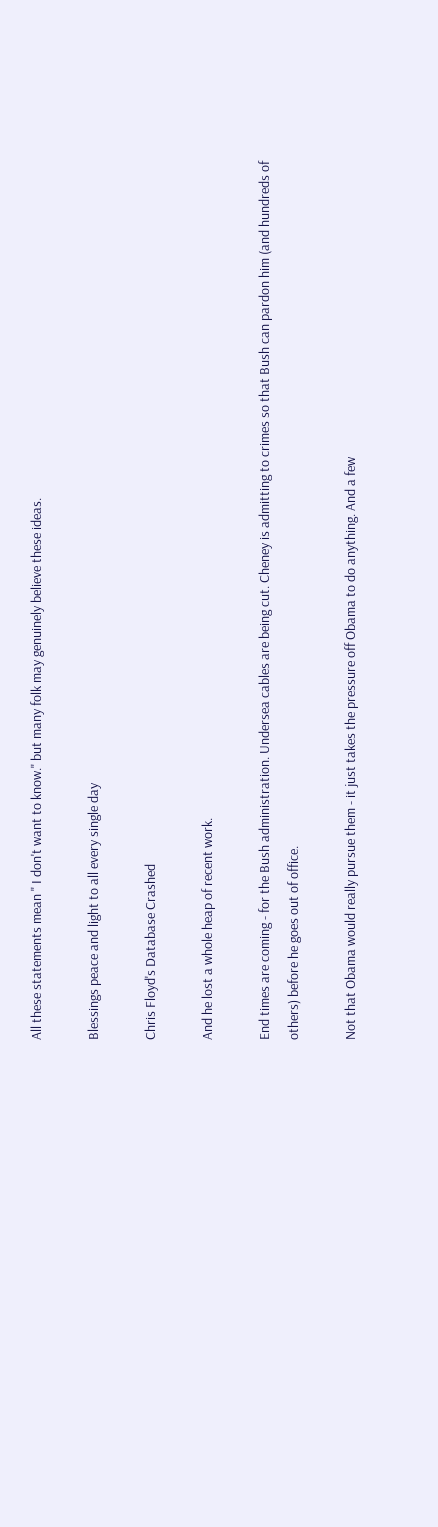All these statements mean " I don't want to know." but many folk may genuinely believe these ideas.

Blessings peace and light to all every single day

Chris Floyd's Database Crashed

And he lost a whole heap of recent work.

End times are coming - for the Bush administration. Undersea cables are being cut. Cheney is admitting to crimes so that Bush can pardon him (and hundreds of others) before he goes out of office.

Not that Obama would really pursue them - it just takes the pressure off Obama to do anything. And a few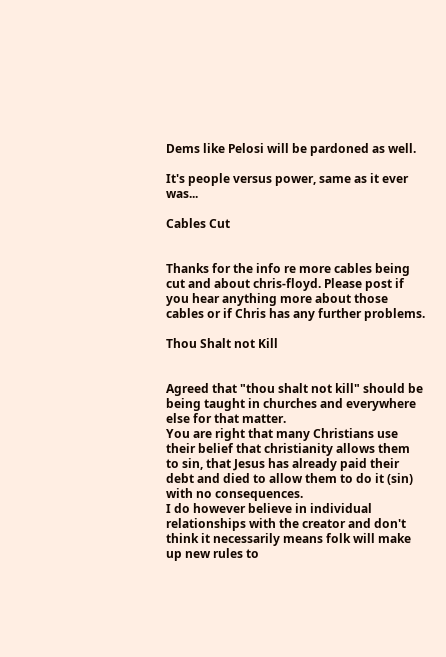Dems like Pelosi will be pardoned as well.

It's people versus power, same as it ever was...

Cables Cut


Thanks for the info re more cables being cut and about chris-floyd. Please post if you hear anything more about those cables or if Chris has any further problems.

Thou Shalt not Kill


Agreed that "thou shalt not kill" should be being taught in churches and everywhere else for that matter.
You are right that many Christians use their belief that christianity allows them to sin, that Jesus has already paid their debt and died to allow them to do it (sin) with no consequences.
I do however believe in individual relationships with the creator and don't think it necessarily means folk will make up new rules to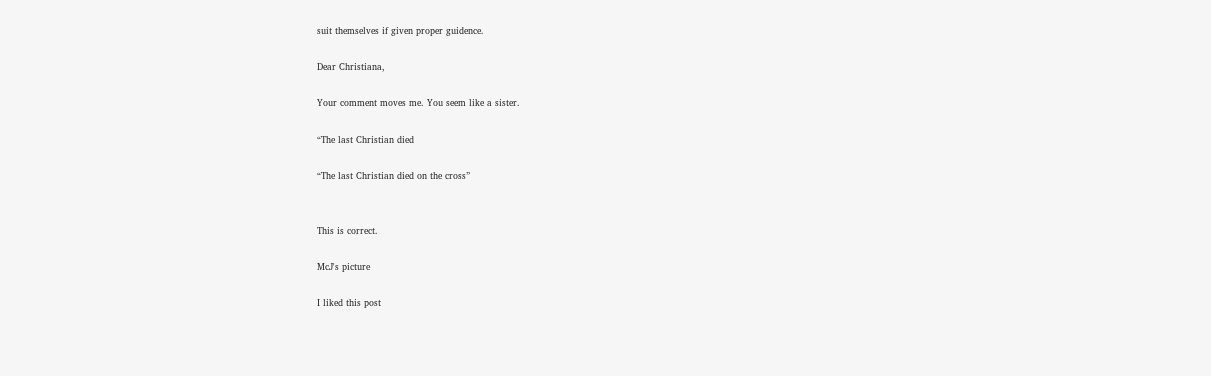suit themselves if given proper guidence.

Dear Christiana,

Your comment moves me. You seem like a sister.

“The last Christian died

“The last Christian died on the cross”


This is correct.

McJ's picture

I liked this post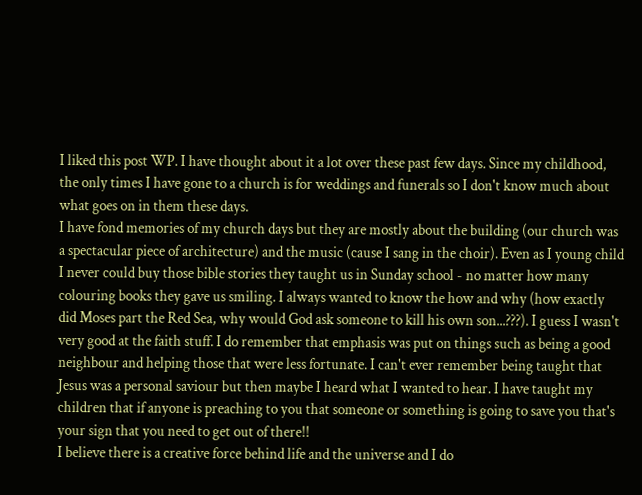I liked this post WP. I have thought about it a lot over these past few days. Since my childhood, the only times I have gone to a church is for weddings and funerals so I don't know much about what goes on in them these days.
I have fond memories of my church days but they are mostly about the building (our church was a spectacular piece of architecture) and the music (cause I sang in the choir). Even as I young child I never could buy those bible stories they taught us in Sunday school - no matter how many colouring books they gave us smiling. I always wanted to know the how and why (how exactly did Moses part the Red Sea, why would God ask someone to kill his own son...???). I guess I wasn't very good at the faith stuff. I do remember that emphasis was put on things such as being a good neighbour and helping those that were less fortunate. I can't ever remember being taught that Jesus was a personal saviour but then maybe I heard what I wanted to hear. I have taught my children that if anyone is preaching to you that someone or something is going to save you that's your sign that you need to get out of there!!
I believe there is a creative force behind life and the universe and I do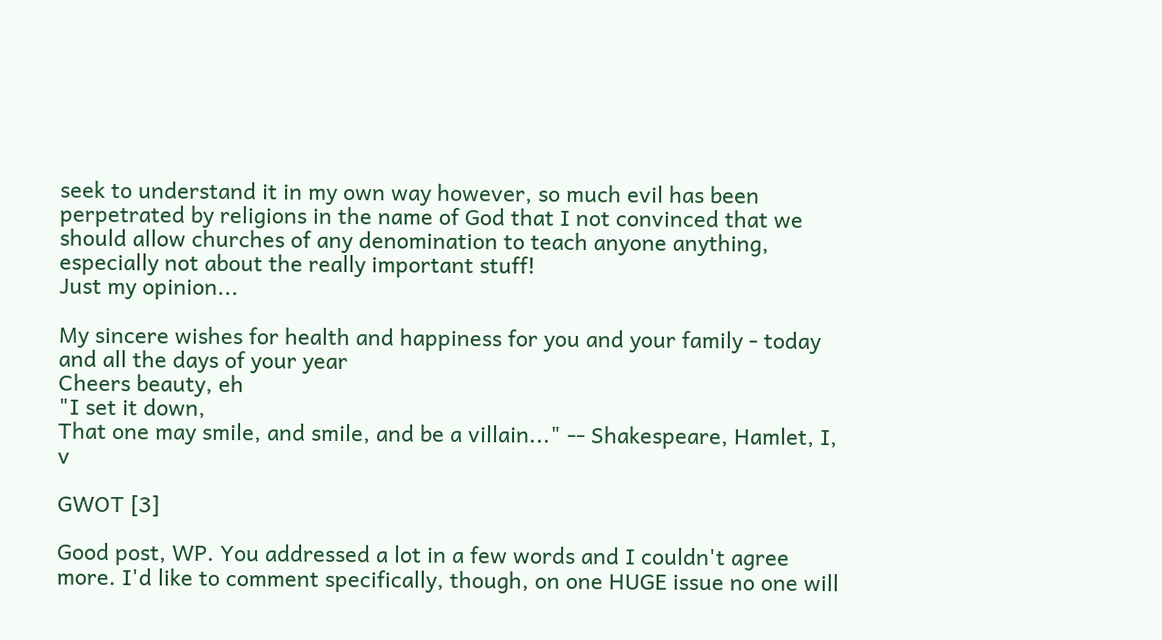seek to understand it in my own way however, so much evil has been perpetrated by religions in the name of God that I not convinced that we should allow churches of any denomination to teach anyone anything, especially not about the really important stuff!
Just my opinion...

My sincere wishes for health and happiness for you and your family - today and all the days of your year
Cheers beauty, eh
"I set it down,
That one may smile, and smile, and be a villain..." -- Shakespeare, Hamlet, I, v

GWOT [3]

Good post, WP. You addressed a lot in a few words and I couldn't agree more. I'd like to comment specifically, though, on one HUGE issue no one will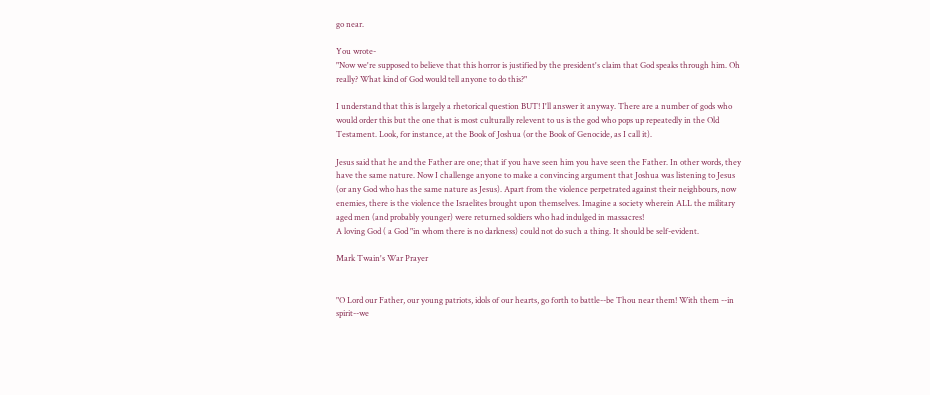go near.

You wrote-
"Now we're supposed to believe that this horror is justified by the president's claim that God speaks through him. Oh really? What kind of God would tell anyone to do this?"

I understand that this is largely a rhetorical question BUT! I'll answer it anyway. There are a number of gods who would order this but the one that is most culturally relevent to us is the god who pops up repeatedly in the Old Testament. Look, for instance, at the Book of Joshua (or the Book of Genocide, as I call it).

Jesus said that he and the Father are one; that if you have seen him you have seen the Father. In other words, they have the same nature. Now I challenge anyone to make a convincing argument that Joshua was listening to Jesus (or any God who has the same nature as Jesus). Apart from the violence perpetrated against their neighbours, now enemies, there is the violence the Israelites brought upon themselves. Imagine a society wherein ALL the military aged men (and probably younger) were returned soldiers who had indulged in massacres!
A loving God ( a God "in whom there is no darkness) could not do such a thing. It should be self-evident.

Mark Twain's War Prayer


"O Lord our Father, our young patriots, idols of our hearts, go forth to battle--be Thou near them! With them --in spirit--we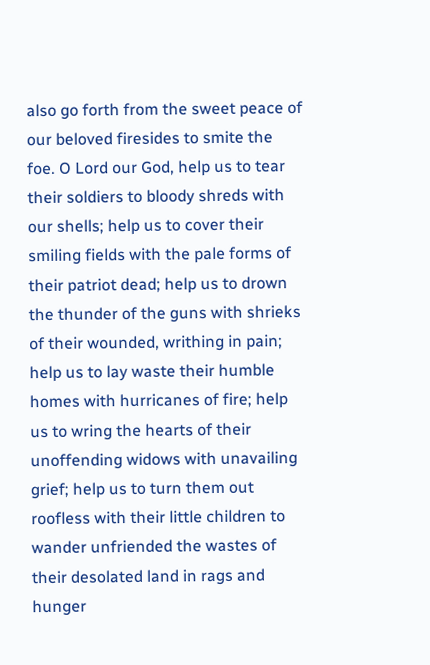also go forth from the sweet peace of our beloved firesides to smite the foe. O Lord our God, help us to tear their soldiers to bloody shreds with our shells; help us to cover their smiling fields with the pale forms of their patriot dead; help us to drown the thunder of the guns with shrieks of their wounded, writhing in pain; help us to lay waste their humble homes with hurricanes of fire; help us to wring the hearts of their unoffending widows with unavailing grief; help us to turn them out roofless with their little children to wander unfriended the wastes of their desolated land in rags and hunger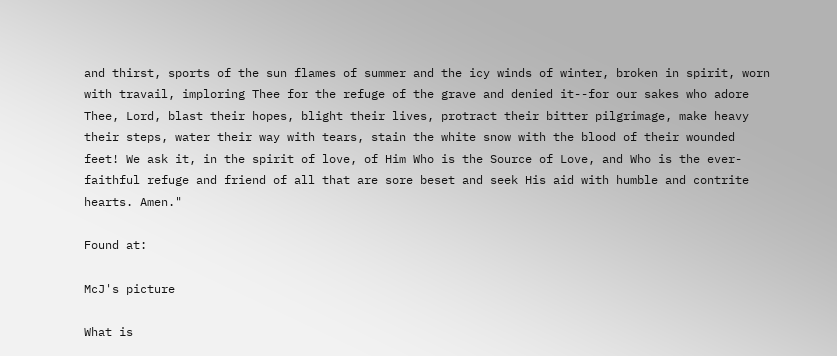and thirst, sports of the sun flames of summer and the icy winds of winter, broken in spirit, worn with travail, imploring Thee for the refuge of the grave and denied it--for our sakes who adore Thee, Lord, blast their hopes, blight their lives, protract their bitter pilgrimage, make heavy their steps, water their way with tears, stain the white snow with the blood of their wounded feet! We ask it, in the spirit of love, of Him Who is the Source of Love, and Who is the ever-faithful refuge and friend of all that are sore beset and seek His aid with humble and contrite hearts. Amen."

Found at:

McJ's picture

What is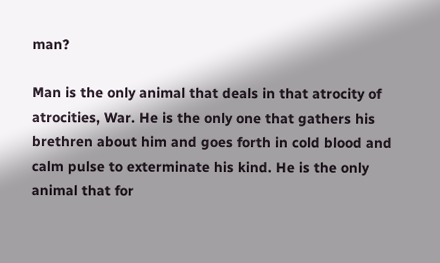man?

Man is the only animal that deals in that atrocity of atrocities, War. He is the only one that gathers his brethren about him and goes forth in cold blood and calm pulse to exterminate his kind. He is the only animal that for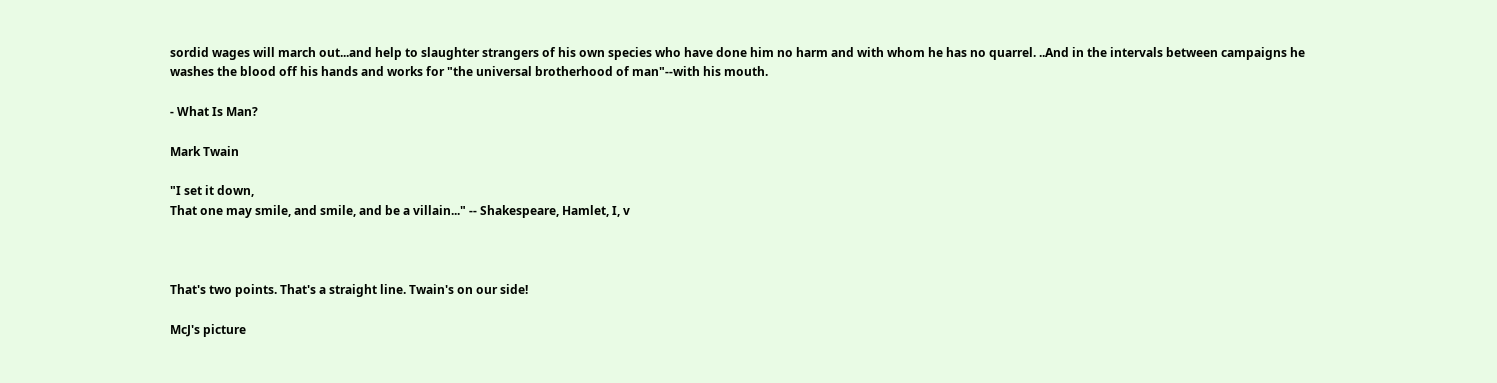sordid wages will march out...and help to slaughter strangers of his own species who have done him no harm and with whom he has no quarrel. ..And in the intervals between campaigns he washes the blood off his hands and works for "the universal brotherhood of man"--with his mouth.

- What Is Man?

Mark Twain

"I set it down,
That one may smile, and smile, and be a villain..." -- Shakespeare, Hamlet, I, v



That's two points. That's a straight line. Twain's on our side!

McJ's picture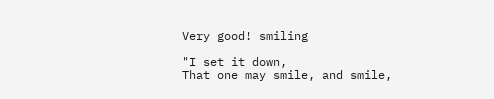Very good! smiling

"I set it down,
That one may smile, and smile,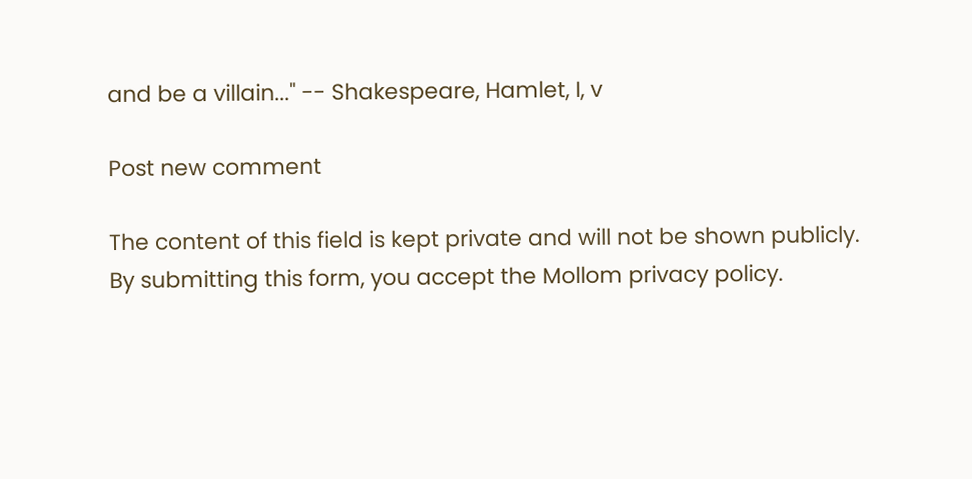and be a villain..." -- Shakespeare, Hamlet, I, v

Post new comment

The content of this field is kept private and will not be shown publicly.
By submitting this form, you accept the Mollom privacy policy.